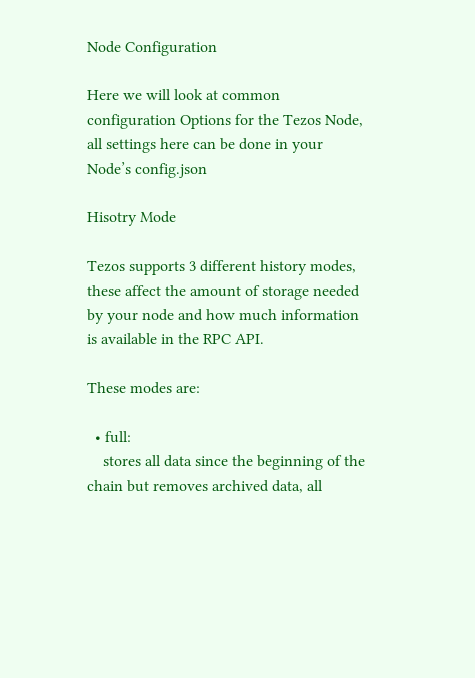Node Configuration

Here we will look at common configuration Options for the Tezos Node, all settings here can be done in your Node’s config.json

Hisotry Mode

Tezos supports 3 different history modes, these affect the amount of storage needed by your node and how much information is available in the RPC API.

These modes are:

  • full:
    stores all data since the beginning of the chain but removes archived data, all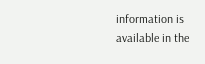information is available in the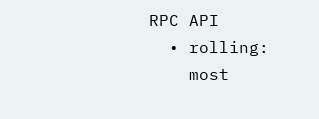RPC API
  • rolling:
    most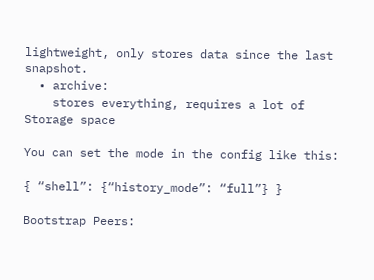lightweight, only stores data since the last snapshot.
  • archive:
    stores everything, requires a lot of Storage space

You can set the mode in the config like this:

{ “shell”: {“history_mode”: “full”} }

Bootstrap Peers: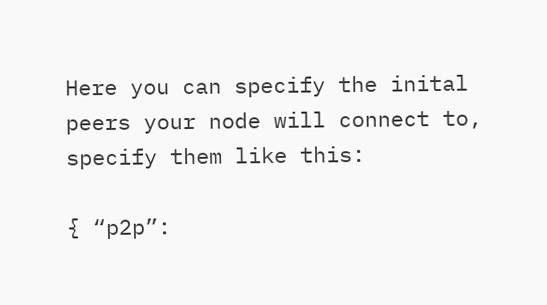Here you can specify the inital peers your node will connect to, specify them like this:

{ “p2p”: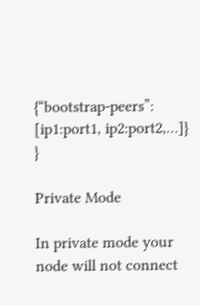{“bootstrap-peers”: [ip1:port1, ip2:port2,…]} }

Private Mode

In private mode your node will not connect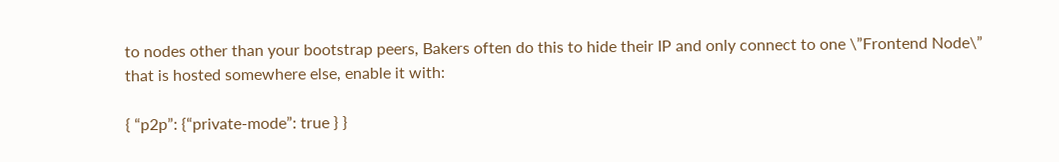to nodes other than your bootstrap peers, Bakers often do this to hide their IP and only connect to one \”Frontend Node\” that is hosted somewhere else, enable it with:

{ “p2p”: {“private-mode”: true } }